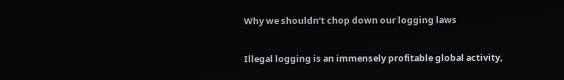Why we shouldn’t chop down our logging laws

Illegal logging is an immensely profitable global activity,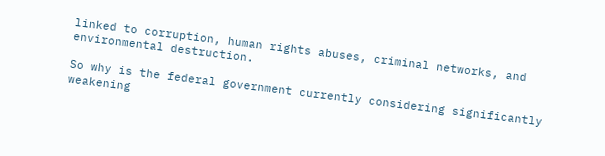linked to corruption, human rights abuses, criminal networks, and environmental destruction.

So why is the federal government currently considering significantly weakening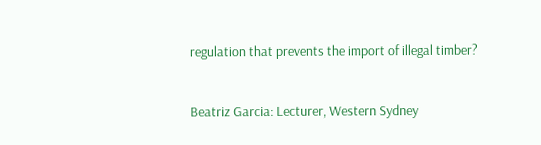regulation that prevents the import of illegal timber?


Beatriz Garcia: Lecturer, Western Sydney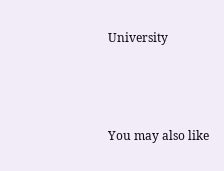University



You may also like